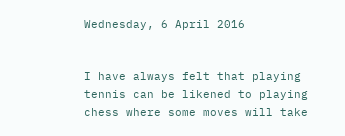Wednesday, 6 April 2016


I have always felt that playing tennis can be likened to playing chess where some moves will take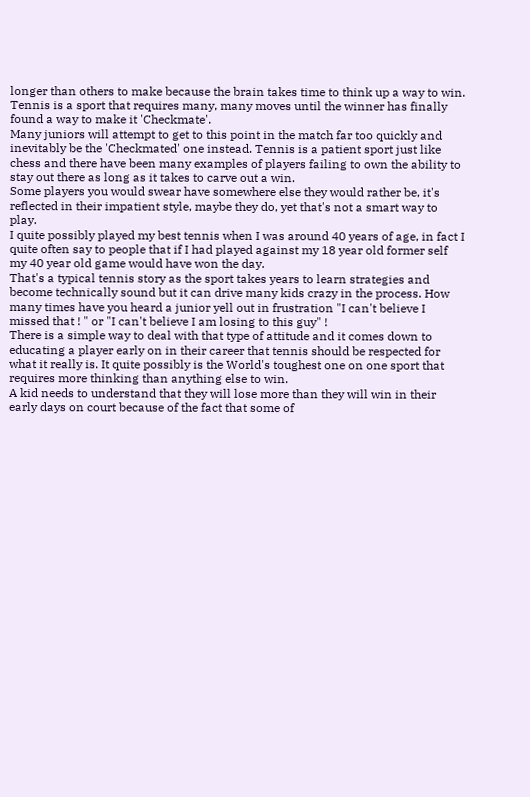longer than others to make because the brain takes time to think up a way to win. Tennis is a sport that requires many, many moves until the winner has finally found a way to make it 'Checkmate'.
Many juniors will attempt to get to this point in the match far too quickly and inevitably be the 'Checkmated' one instead. Tennis is a patient sport just like chess and there have been many examples of players failing to own the ability to stay out there as long as it takes to carve out a win.
Some players you would swear have somewhere else they would rather be, it's reflected in their impatient style, maybe they do, yet that's not a smart way to play.
I quite possibly played my best tennis when I was around 40 years of age, in fact I quite often say to people that if I had played against my 18 year old former self my 40 year old game would have won the day.
That's a typical tennis story as the sport takes years to learn strategies and become technically sound but it can drive many kids crazy in the process. How many times have you heard a junior yell out in frustration "I can't believe I missed that ! " or "I can't believe I am losing to this guy" !
There is a simple way to deal with that type of attitude and it comes down to educating a player early on in their career that tennis should be respected for what it really is. It quite possibly is the World's toughest one on one sport that requires more thinking than anything else to win.
A kid needs to understand that they will lose more than they will win in their early days on court because of the fact that some of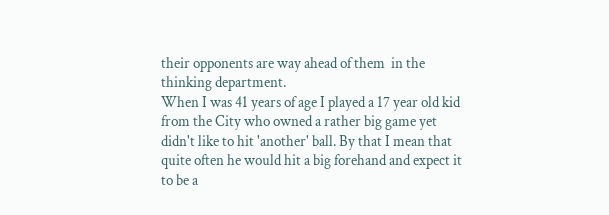their opponents are way ahead of them  in the thinking department.
When I was 41 years of age I played a 17 year old kid from the City who owned a rather big game yet didn't like to hit 'another' ball. By that I mean that quite often he would hit a big forehand and expect it to be a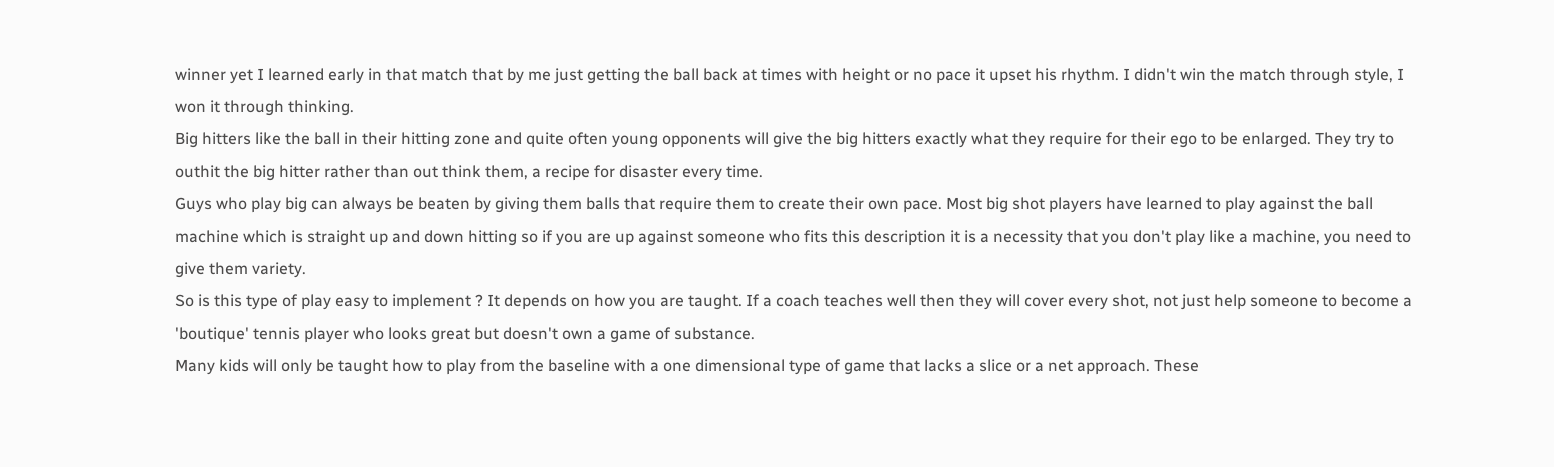winner yet I learned early in that match that by me just getting the ball back at times with height or no pace it upset his rhythm. I didn't win the match through style, I won it through thinking.
Big hitters like the ball in their hitting zone and quite often young opponents will give the big hitters exactly what they require for their ego to be enlarged. They try to outhit the big hitter rather than out think them, a recipe for disaster every time.
Guys who play big can always be beaten by giving them balls that require them to create their own pace. Most big shot players have learned to play against the ball machine which is straight up and down hitting so if you are up against someone who fits this description it is a necessity that you don't play like a machine, you need to give them variety.
So is this type of play easy to implement ? It depends on how you are taught. If a coach teaches well then they will cover every shot, not just help someone to become a 'boutique' tennis player who looks great but doesn't own a game of substance.
Many kids will only be taught how to play from the baseline with a one dimensional type of game that lacks a slice or a net approach. These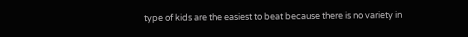type of kids are the easiest to beat because there is no variety in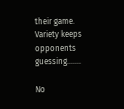their game.
Variety keeps opponents guessing.......

No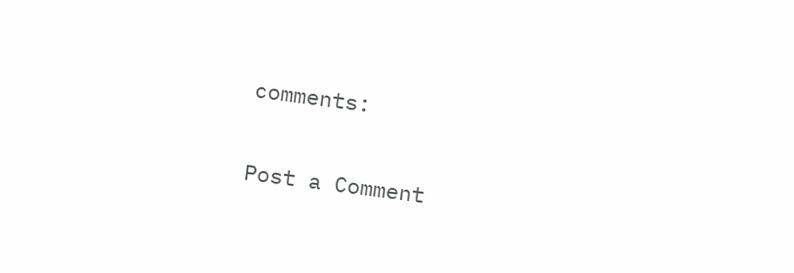comments:

Post a Comment